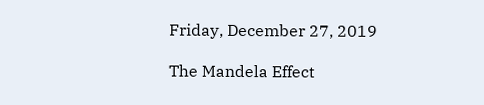Friday, December 27, 2019

The Mandela Effect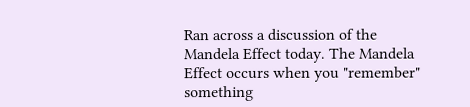Ran across a discussion of the Mandela Effect today. The Mandela Effect occurs when you "remember" something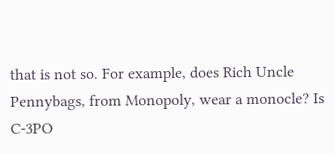that is not so. For example, does Rich Uncle Pennybags, from Monopoly, wear a monocle? Is C-3PO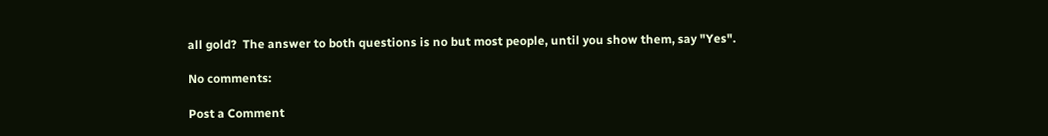all gold?  The answer to both questions is no but most people, until you show them, say "Yes".

No comments:

Post a Comment